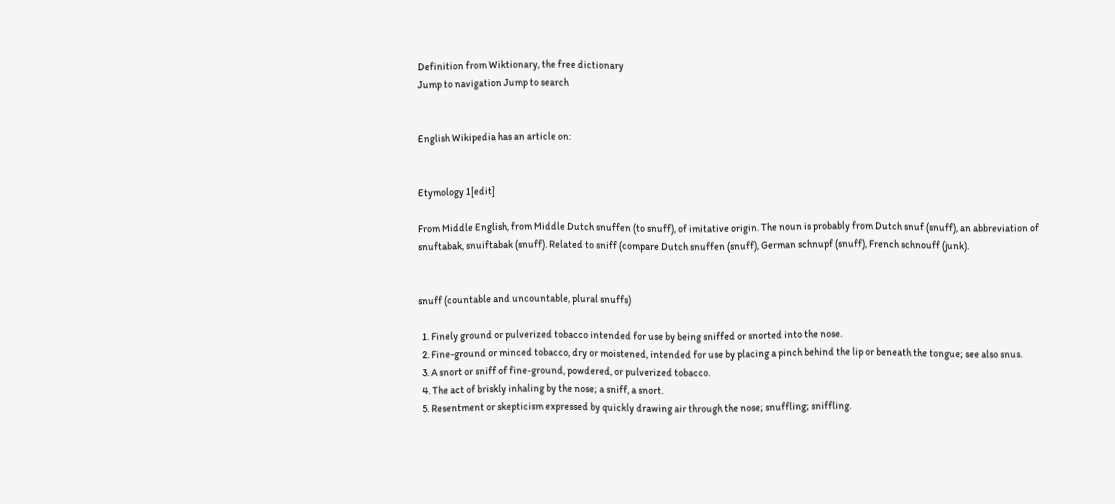Definition from Wiktionary, the free dictionary
Jump to navigation Jump to search


English Wikipedia has an article on:


Etymology 1[edit]

From Middle English, from Middle Dutch snuffen (to snuff), of imitative origin. The noun is probably from Dutch snuf (snuff), an abbreviation of snuftabak, snuiftabak (snuff). Related to sniff (compare Dutch snuffen (snuff), German schnupf (snuff), French schnouff (junk).


snuff (countable and uncountable, plural snuffs)

  1. Finely ground or pulverized tobacco intended for use by being sniffed or snorted into the nose.
  2. Fine-ground or minced tobacco, dry or moistened, intended for use by placing a pinch behind the lip or beneath the tongue; see also snus.
  3. A snort or sniff of fine-ground, powdered, or pulverized tobacco.
  4. The act of briskly inhaling by the nose; a sniff, a snort.
  5. Resentment or skepticism expressed by quickly drawing air through the nose; snuffling; sniffling.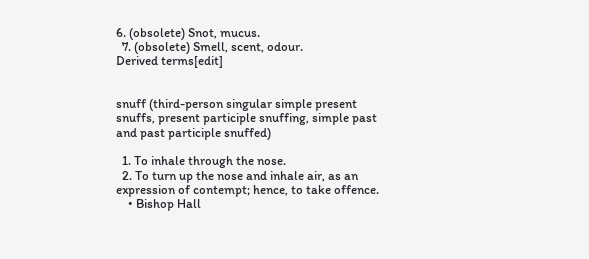6. (obsolete) Snot, mucus.
  7. (obsolete) Smell, scent, odour.
Derived terms[edit]


snuff (third-person singular simple present snuffs, present participle snuffing, simple past and past participle snuffed)

  1. To inhale through the nose.
  2. To turn up the nose and inhale air, as an expression of contempt; hence, to take offence.
    • Bishop Hall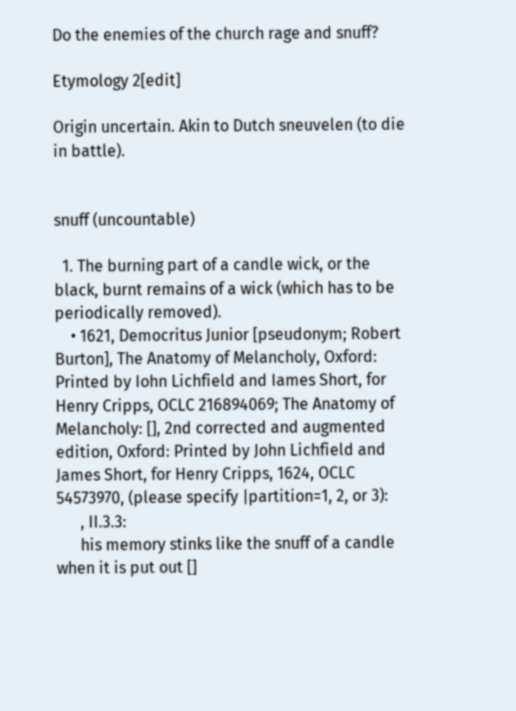Do the enemies of the church rage and snuff?

Etymology 2[edit]

Origin uncertain. Akin to Dutch sneuvelen (to die in battle).


snuff (uncountable)

  1. The burning part of a candle wick, or the black, burnt remains of a wick (which has to be periodically removed).
    • 1621, Democritus Junior [pseudonym; Robert Burton], The Anatomy of Melancholy, Oxford: Printed by Iohn Lichfield and Iames Short, for Henry Cripps, OCLC 216894069; The Anatomy of Melancholy: [], 2nd corrected and augmented edition, Oxford: Printed by John Lichfield and James Short, for Henry Cripps, 1624, OCLC 54573970, (please specify |partition=1, 2, or 3):
      , II.3.3:
      his memory stinks like the snuff of a candle when it is put out []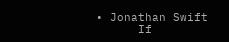• Jonathan Swift
      If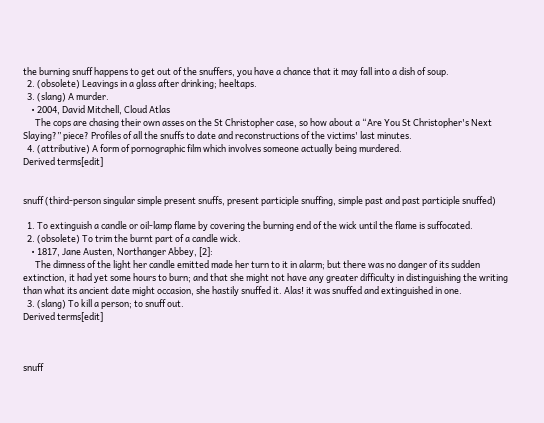the burning snuff happens to get out of the snuffers, you have a chance that it may fall into a dish of soup.
  2. (obsolete) Leavings in a glass after drinking; heeltaps.
  3. (slang) A murder.
    • 2004, David Mitchell, Cloud Atlas
      The cops are chasing their own asses on the St Christopher case, so how about a “Are You St Christopher's Next Slaying?” piece? Profiles of all the snuffs to date and reconstructions of the victims' last minutes.
  4. (attributive) A form of pornographic film which involves someone actually being murdered.
Derived terms[edit]


snuff (third-person singular simple present snuffs, present participle snuffing, simple past and past participle snuffed)

  1. To extinguish a candle or oil-lamp flame by covering the burning end of the wick until the flame is suffocated.
  2. (obsolete) To trim the burnt part of a candle wick.
    • 1817, Jane Austen, Northanger Abbey, [2]:
      The dimness of the light her candle emitted made her turn to it in alarm; but there was no danger of its sudden extinction, it had yet some hours to burn; and that she might not have any greater difficulty in distinguishing the writing than what its ancient date might occasion, she hastily snuffed it. Alas! it was snuffed and extinguished in one.
  3. (slang) To kill a person; to snuff out.
Derived terms[edit]



snuff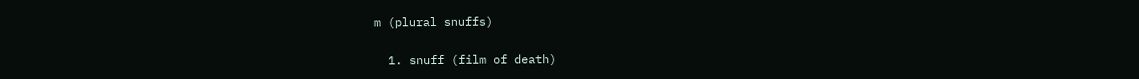m (plural snuffs)

  1. snuff (film of death)